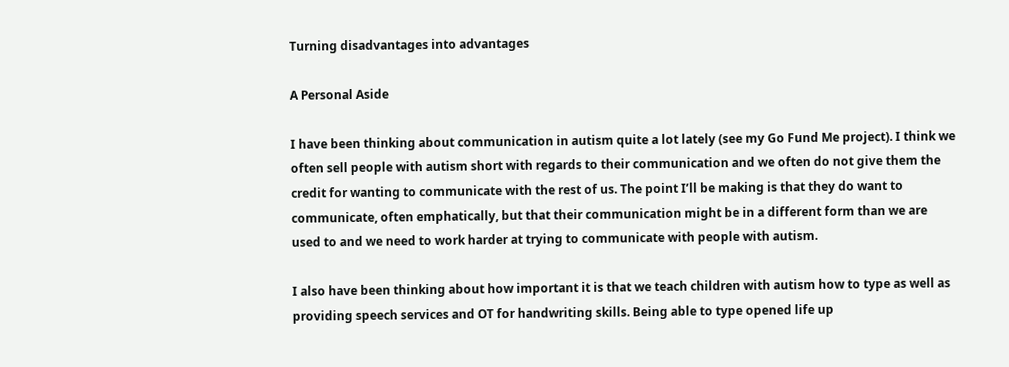Turning disadvantages into advantages

A Personal Aside

I have been thinking about communication in autism quite a lot lately (see my Go Fund Me project). I think we often sell people with autism short with regards to their communication and we often do not give them the credit for wanting to communicate with the rest of us. The point I’ll be making is that they do want to communicate, often emphatically, but that their communication might be in a different form than we are used to and we need to work harder at trying to communicate with people with autism.

I also have been thinking about how important it is that we teach children with autism how to type as well as providing speech services and OT for handwriting skills. Being able to type opened life up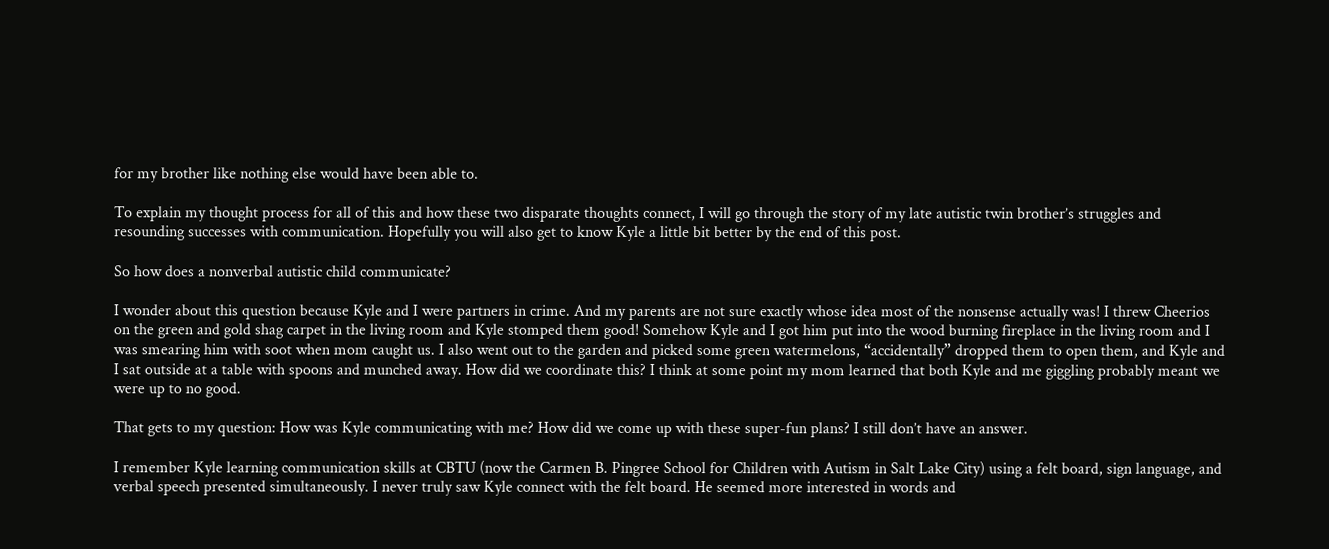for my brother like nothing else would have been able to.

To explain my thought process for all of this and how these two disparate thoughts connect, I will go through the story of my late autistic twin brother’s struggles and resounding successes with communication. Hopefully you will also get to know Kyle a little bit better by the end of this post.

So how does a nonverbal autistic child communicate?

I wonder about this question because Kyle and I were partners in crime. And my parents are not sure exactly whose idea most of the nonsense actually was! I threw Cheerios on the green and gold shag carpet in the living room and Kyle stomped them good! Somehow Kyle and I got him put into the wood burning fireplace in the living room and I was smearing him with soot when mom caught us. I also went out to the garden and picked some green watermelons, “accidentally” dropped them to open them, and Kyle and I sat outside at a table with spoons and munched away. How did we coordinate this? I think at some point my mom learned that both Kyle and me giggling probably meant we were up to no good.

That gets to my question: How was Kyle communicating with me? How did we come up with these super-fun plans? I still don’t have an answer.

I remember Kyle learning communication skills at CBTU (now the Carmen B. Pingree School for Children with Autism in Salt Lake City) using a felt board, sign language, and verbal speech presented simultaneously. I never truly saw Kyle connect with the felt board. He seemed more interested in words and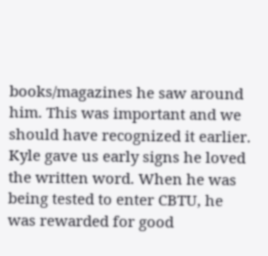books/magazines he saw around him. This was important and we should have recognized it earlier. Kyle gave us early signs he loved the written word. When he was being tested to enter CBTU, he was rewarded for good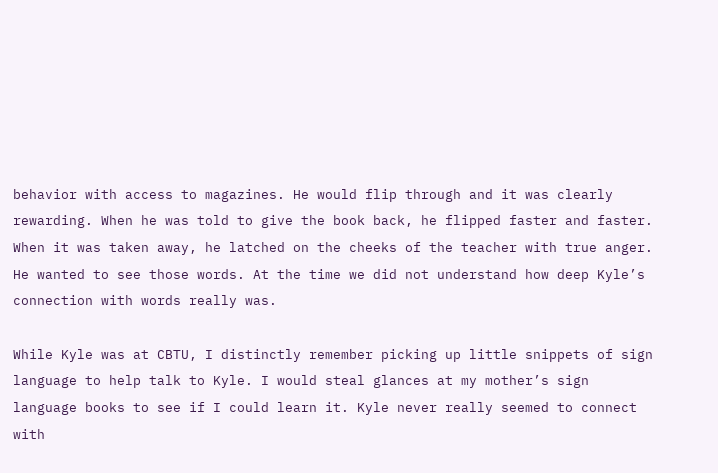behavior with access to magazines. He would flip through and it was clearly rewarding. When he was told to give the book back, he flipped faster and faster. When it was taken away, he latched on the cheeks of the teacher with true anger. He wanted to see those words. At the time we did not understand how deep Kyle’s connection with words really was.

While Kyle was at CBTU, I distinctly remember picking up little snippets of sign language to help talk to Kyle. I would steal glances at my mother’s sign language books to see if I could learn it. Kyle never really seemed to connect with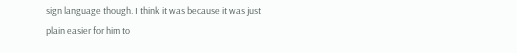sign language though. I think it was because it was just plain easier for him to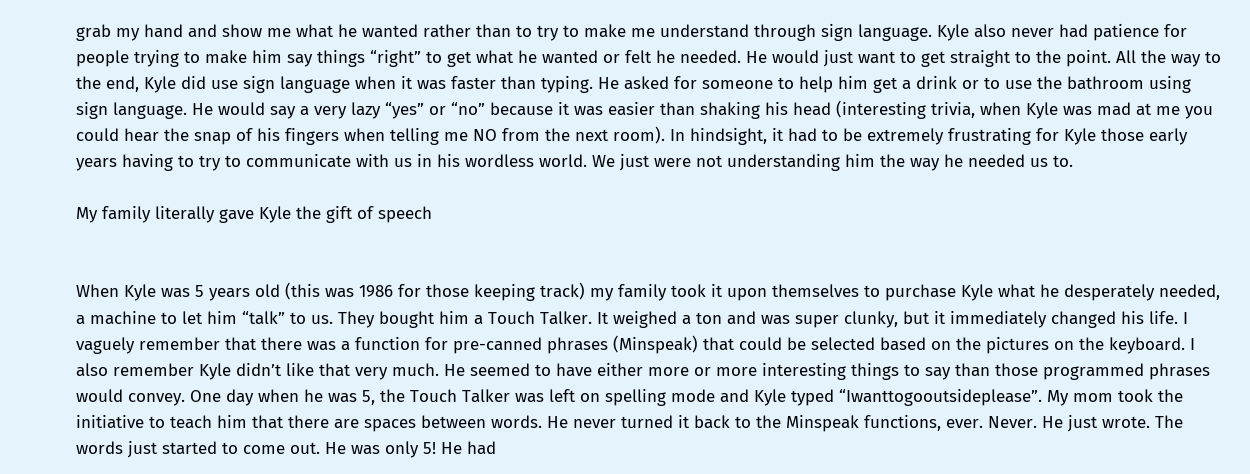grab my hand and show me what he wanted rather than to try to make me understand through sign language. Kyle also never had patience for people trying to make him say things “right” to get what he wanted or felt he needed. He would just want to get straight to the point. All the way to the end, Kyle did use sign language when it was faster than typing. He asked for someone to help him get a drink or to use the bathroom using sign language. He would say a very lazy “yes” or “no” because it was easier than shaking his head (interesting trivia, when Kyle was mad at me you could hear the snap of his fingers when telling me NO from the next room). In hindsight, it had to be extremely frustrating for Kyle those early years having to try to communicate with us in his wordless world. We just were not understanding him the way he needed us to.

My family literally gave Kyle the gift of speech


When Kyle was 5 years old (this was 1986 for those keeping track) my family took it upon themselves to purchase Kyle what he desperately needed, a machine to let him “talk” to us. They bought him a Touch Talker. It weighed a ton and was super clunky, but it immediately changed his life. I vaguely remember that there was a function for pre-canned phrases (Minspeak) that could be selected based on the pictures on the keyboard. I also remember Kyle didn’t like that very much. He seemed to have either more or more interesting things to say than those programmed phrases would convey. One day when he was 5, the Touch Talker was left on spelling mode and Kyle typed “Iwanttogooutsideplease”. My mom took the initiative to teach him that there are spaces between words. He never turned it back to the Minspeak functions, ever. Never. He just wrote. The words just started to come out. He was only 5! He had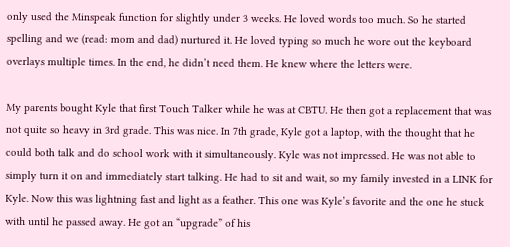only used the Minspeak function for slightly under 3 weeks. He loved words too much. So he started spelling and we (read: mom and dad) nurtured it. He loved typing so much he wore out the keyboard overlays multiple times. In the end, he didn’t need them. He knew where the letters were.

My parents bought Kyle that first Touch Talker while he was at CBTU. He then got a replacement that was not quite so heavy in 3rd grade. This was nice. In 7th grade, Kyle got a laptop, with the thought that he could both talk and do school work with it simultaneously. Kyle was not impressed. He was not able to simply turn it on and immediately start talking. He had to sit and wait, so my family invested in a LINK for Kyle. Now this was lightning fast and light as a feather. This one was Kyle’s favorite and the one he stuck with until he passed away. He got an “upgrade” of his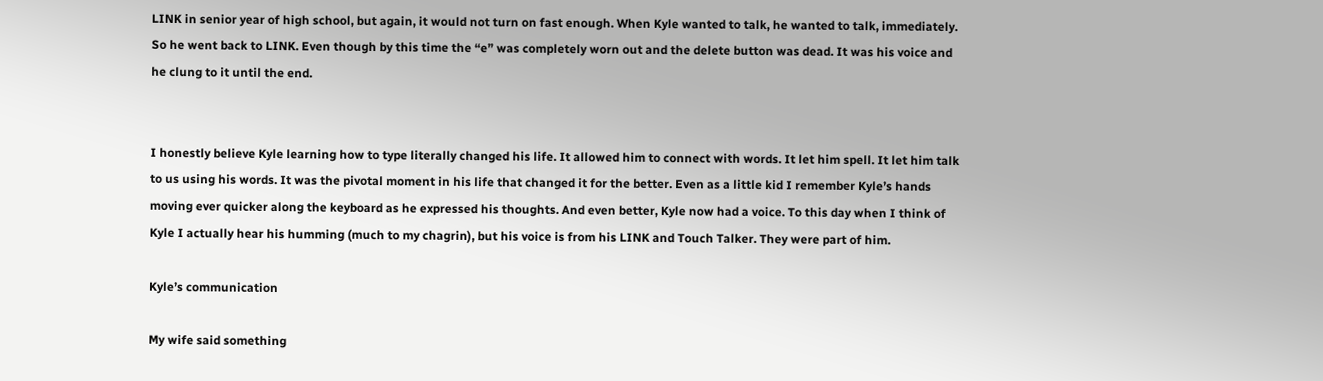LINK in senior year of high school, but again, it would not turn on fast enough. When Kyle wanted to talk, he wanted to talk, immediately. So he went back to LINK. Even though by this time the “e” was completely worn out and the delete button was dead. It was his voice and he clung to it until the end.


I honestly believe Kyle learning how to type literally changed his life. It allowed him to connect with words. It let him spell. It let him talk to us using his words. It was the pivotal moment in his life that changed it for the better. Even as a little kid I remember Kyle’s hands moving ever quicker along the keyboard as he expressed his thoughts. And even better, Kyle now had a voice. To this day when I think of Kyle I actually hear his humming (much to my chagrin), but his voice is from his LINK and Touch Talker. They were part of him.

Kyle’s communication

My wife said something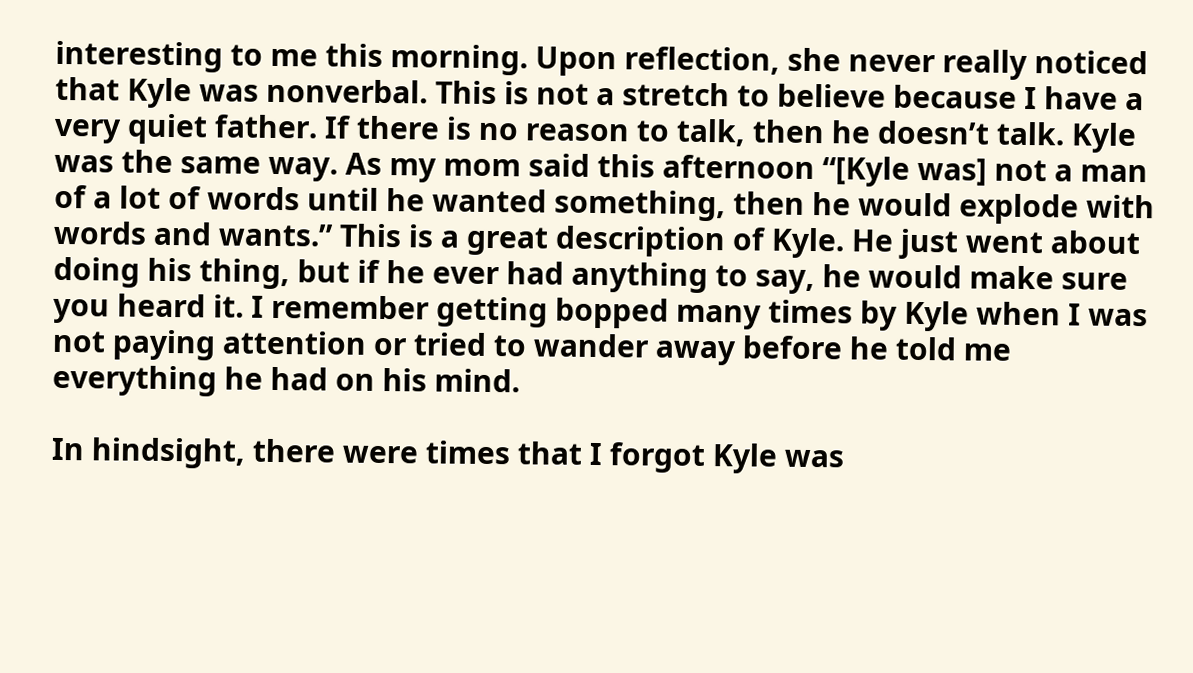interesting to me this morning. Upon reflection, she never really noticed that Kyle was nonverbal. This is not a stretch to believe because I have a very quiet father. If there is no reason to talk, then he doesn’t talk. Kyle was the same way. As my mom said this afternoon “[Kyle was] not a man of a lot of words until he wanted something, then he would explode with words and wants.” This is a great description of Kyle. He just went about doing his thing, but if he ever had anything to say, he would make sure you heard it. I remember getting bopped many times by Kyle when I was not paying attention or tried to wander away before he told me everything he had on his mind.

In hindsight, there were times that I forgot Kyle was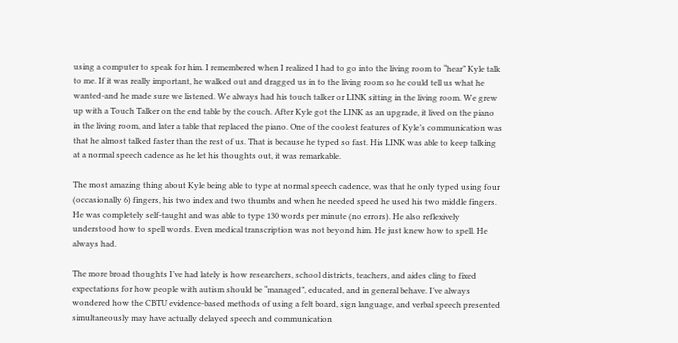using a computer to speak for him. I remembered when I realized I had to go into the living room to “hear” Kyle talk to me. If it was really important, he walked out and dragged us in to the living room so he could tell us what he wanted-and he made sure we listened. We always had his touch talker or LINK sitting in the living room. We grew up with a Touch Talker on the end table by the couch. After Kyle got the LINK as an upgrade, it lived on the piano in the living room, and later a table that replaced the piano. One of the coolest features of Kyle’s communication was that he almost talked faster than the rest of us. That is because he typed so fast. His LINK was able to keep talking at a normal speech cadence as he let his thoughts out, it was remarkable.

The most amazing thing about Kyle being able to type at normal speech cadence, was that he only typed using four (occasionally 6) fingers, his two index and two thumbs and when he needed speed he used his two middle fingers. He was completely self-taught and was able to type 130 words per minute (no errors). He also reflexively understood how to spell words. Even medical transcription was not beyond him. He just knew how to spell. He always had.

The more broad thoughts I’ve had lately is how researchers, school districts, teachers, and aides cling to fixed expectations for how people with autism should be “managed”, educated, and in general behave. I’ve always wondered how the CBTU evidence-based methods of using a felt board, sign language, and verbal speech presented simultaneously may have actually delayed speech and communication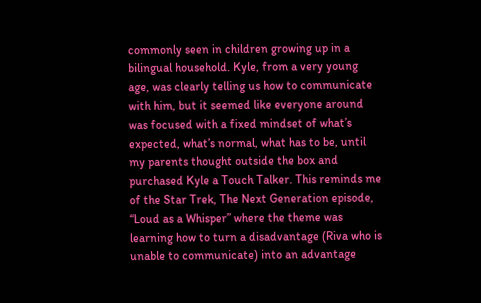commonly seen in children growing up in a bilingual household. Kyle, from a very young age, was clearly telling us how to communicate with him, but it seemed like everyone around was focused with a fixed mindset of what’s expected, what’s normal, what has to be, until my parents thought outside the box and purchased Kyle a Touch Talker. This reminds me of the Star Trek, The Next Generation episode, “Loud as a Whisper” where the theme was learning how to turn a disadvantage (Riva who is unable to communicate) into an advantage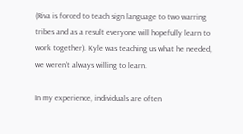(Riva is forced to teach sign language to two warring tribes and as a result everyone will hopefully learn to work together). Kyle was teaching us what he needed, we weren’t always willing to learn.

In my experience, individuals are often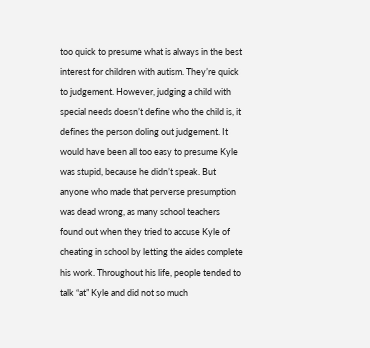too quick to presume what is always in the best interest for children with autism. They’re quick to judgement. However, judging a child with special needs doesn’t define who the child is, it defines the person doling out judgement. It would have been all too easy to presume Kyle was stupid, because he didn’t speak. But anyone who made that perverse presumption was dead wrong, as many school teachers found out when they tried to accuse Kyle of cheating in school by letting the aides complete his work. Throughout his life, people tended to talk “at” Kyle and did not so much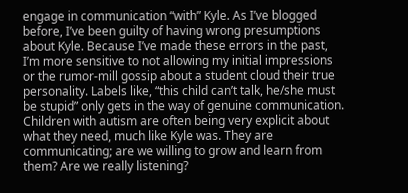engage in communication “with” Kyle. As I’ve blogged before, I’ve been guilty of having wrong presumptions about Kyle. Because I’ve made these errors in the past, I’m more sensitive to not allowing my initial impressions or the rumor-mill gossip about a student cloud their true personality. Labels like, “this child can’t talk, he/she must be stupid” only gets in the way of genuine communication. Children with autism are often being very explicit about what they need, much like Kyle was. They are communicating; are we willing to grow and learn from them? Are we really listening?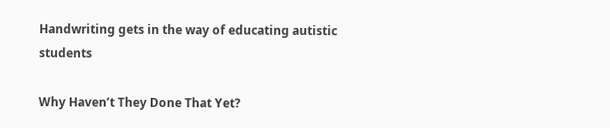Handwriting gets in the way of educating autistic students

Why Haven’t They Done That Yet?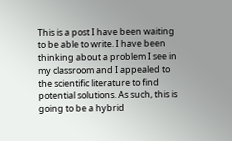This is a post I have been waiting to be able to write. I have been thinking about a problem I see in my classroom and I appealed to the scientific literature to find potential solutions. As such, this is going to be a hybrid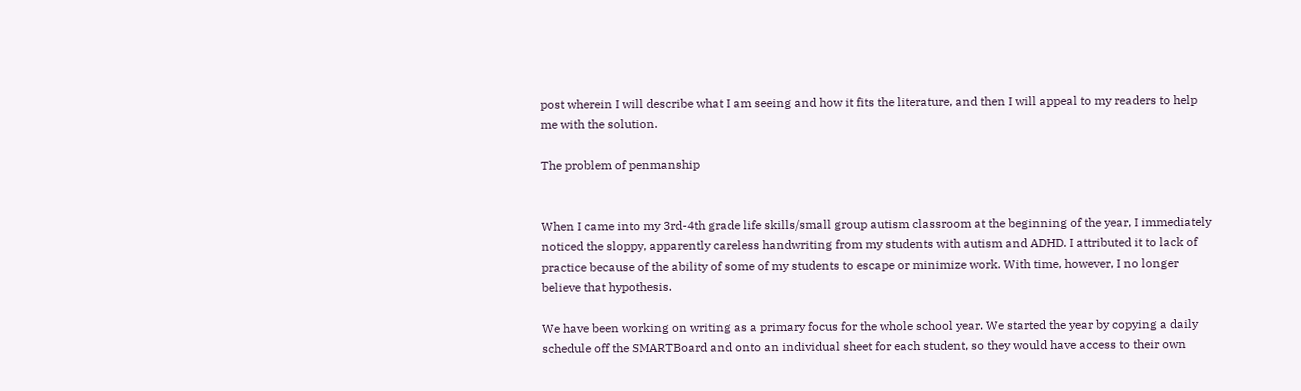post wherein I will describe what I am seeing and how it fits the literature, and then I will appeal to my readers to help me with the solution.

The problem of penmanship


When I came into my 3rd-4th grade life skills/small group autism classroom at the beginning of the year, I immediately noticed the sloppy, apparently careless handwriting from my students with autism and ADHD. I attributed it to lack of practice because of the ability of some of my students to escape or minimize work. With time, however, I no longer believe that hypothesis.

We have been working on writing as a primary focus for the whole school year. We started the year by copying a daily schedule off the SMARTBoard and onto an individual sheet for each student, so they would have access to their own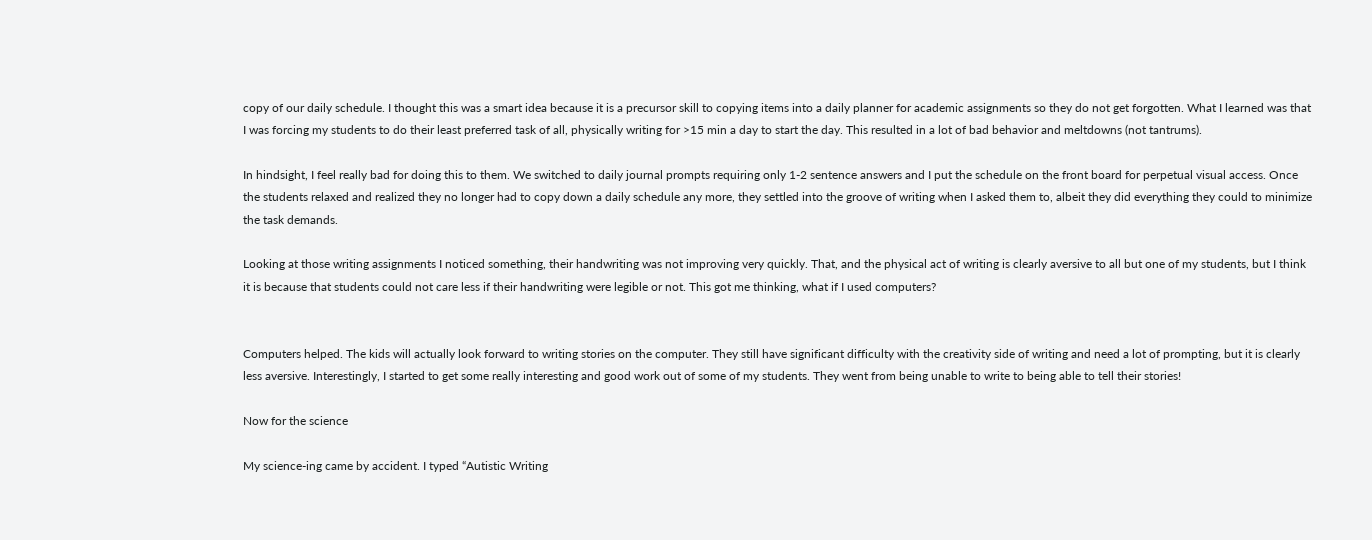copy of our daily schedule. I thought this was a smart idea because it is a precursor skill to copying items into a daily planner for academic assignments so they do not get forgotten. What I learned was that I was forcing my students to do their least preferred task of all, physically writing for >15 min a day to start the day. This resulted in a lot of bad behavior and meltdowns (not tantrums).

In hindsight, I feel really bad for doing this to them. We switched to daily journal prompts requiring only 1-2 sentence answers and I put the schedule on the front board for perpetual visual access. Once the students relaxed and realized they no longer had to copy down a daily schedule any more, they settled into the groove of writing when I asked them to, albeit they did everything they could to minimize the task demands.

Looking at those writing assignments I noticed something, their handwriting was not improving very quickly. That, and the physical act of writing is clearly aversive to all but one of my students, but I think it is because that students could not care less if their handwriting were legible or not. This got me thinking, what if I used computers?


Computers helped. The kids will actually look forward to writing stories on the computer. They still have significant difficulty with the creativity side of writing and need a lot of prompting, but it is clearly less aversive. Interestingly, I started to get some really interesting and good work out of some of my students. They went from being unable to write to being able to tell their stories!

Now for the science

My science-ing came by accident. I typed “Autistic Writing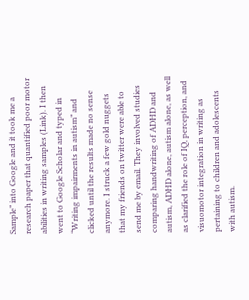Sample” into Google and it took me a research paper that quantified poor motor abilities in writing samples (Link). I then went to Google Scholar and typed in “Writing impairments in autism” and clicked until the results made no sense anymore. I struck a few gold nuggets that my friends on twitter were able to send me by email. They involved studies comparing handwriting of ADHD and autism, ADHD alone, autism alone, as well as clarified the role of IQ, perception, and visuomotor integration in writing as pertaining to children and adolescents with autism.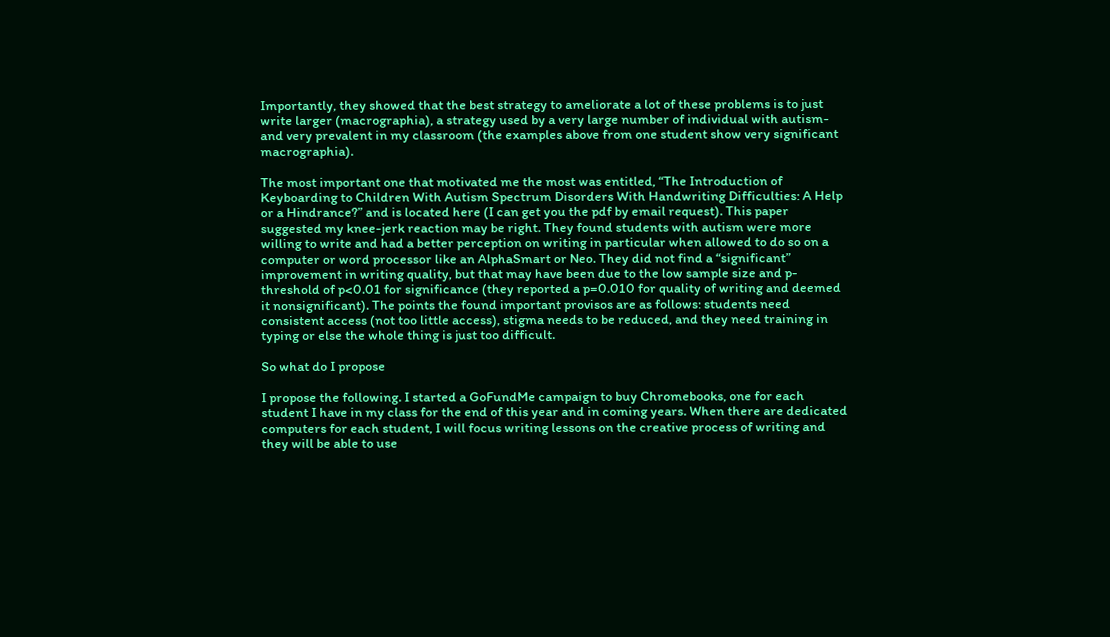Importantly, they showed that the best strategy to ameliorate a lot of these problems is to just write larger (macrographia), a strategy used by a very large number of individual with autism-and very prevalent in my classroom (the examples above from one student show very significant macrographia).

The most important one that motivated me the most was entitled, “The Introduction of Keyboarding to Children With Autism Spectrum Disorders With Handwriting Difficulties: A Help or a Hindrance?” and is located here (I can get you the pdf by email request). This paper suggested my knee-jerk reaction may be right. They found students with autism were more willing to write and had a better perception on writing in particular when allowed to do so on a computer or word processor like an AlphaSmart or Neo. They did not find a “significant” improvement in writing quality, but that may have been due to the low sample size and p-threshold of p<0.01 for significance (they reported a p=0.010 for quality of writing and deemed it nonsignificant). The points the found important provisos are as follows: students need consistent access (not too little access), stigma needs to be reduced, and they need training in typing or else the whole thing is just too difficult.

So what do I propose

I propose the following. I started a GoFundMe campaign to buy Chromebooks, one for each student I have in my class for the end of this year and in coming years. When there are dedicated computers for each student, I will focus writing lessons on the creative process of writing and they will be able to use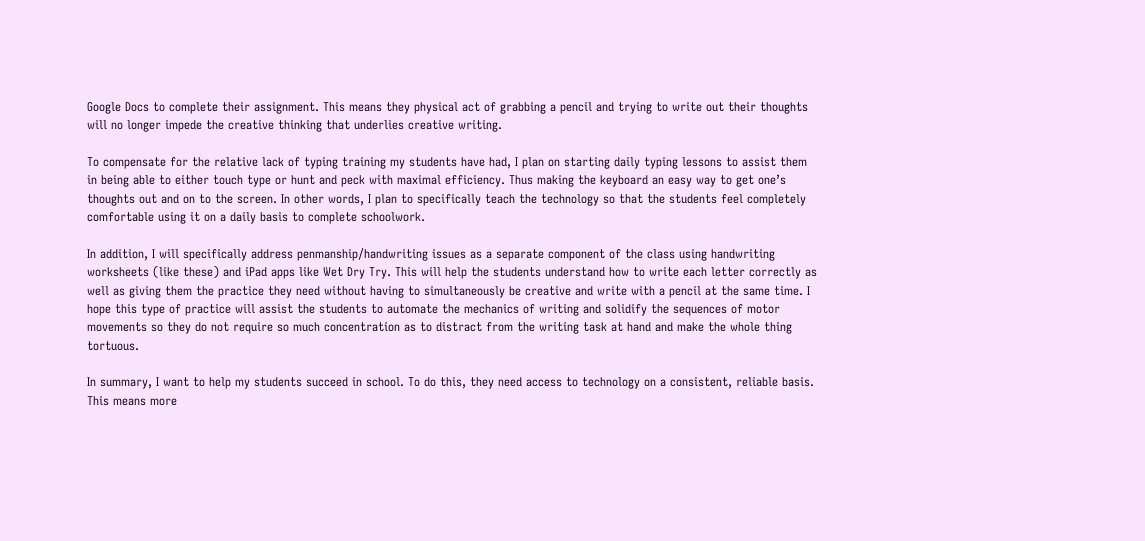Google Docs to complete their assignment. This means they physical act of grabbing a pencil and trying to write out their thoughts will no longer impede the creative thinking that underlies creative writing.

To compensate for the relative lack of typing training my students have had, I plan on starting daily typing lessons to assist them in being able to either touch type or hunt and peck with maximal efficiency. Thus making the keyboard an easy way to get one’s thoughts out and on to the screen. In other words, I plan to specifically teach the technology so that the students feel completely comfortable using it on a daily basis to complete schoolwork.

In addition, I will specifically address penmanship/handwriting issues as a separate component of the class using handwriting worksheets (like these) and iPad apps like Wet Dry Try. This will help the students understand how to write each letter correctly as well as giving them the practice they need without having to simultaneously be creative and write with a pencil at the same time. I hope this type of practice will assist the students to automate the mechanics of writing and solidify the sequences of motor movements so they do not require so much concentration as to distract from the writing task at hand and make the whole thing tortuous.

In summary, I want to help my students succeed in school. To do this, they need access to technology on a consistent, reliable basis. This means more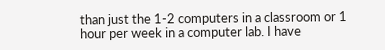than just the 1-2 computers in a classroom or 1 hour per week in a computer lab. I have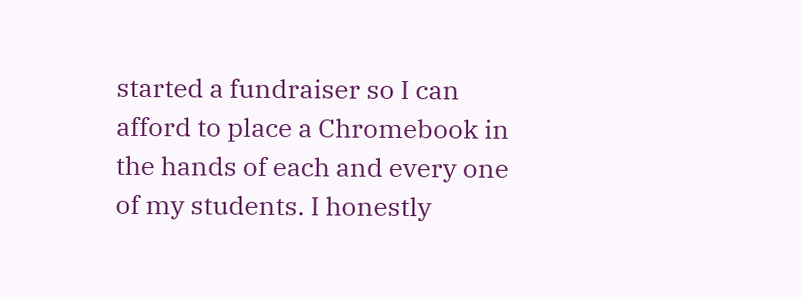started a fundraiser so I can afford to place a Chromebook in the hands of each and every one of my students. I honestly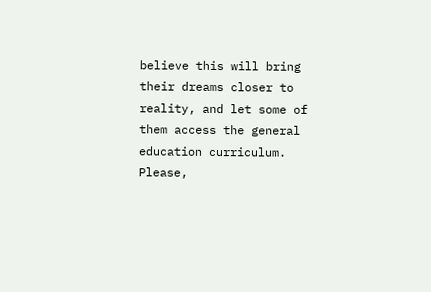believe this will bring their dreams closer to reality, and let some of them access the general education curriculum. Please,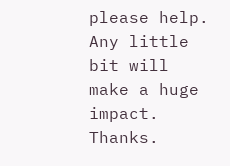please help. Any little bit will make a huge impact. Thanks.